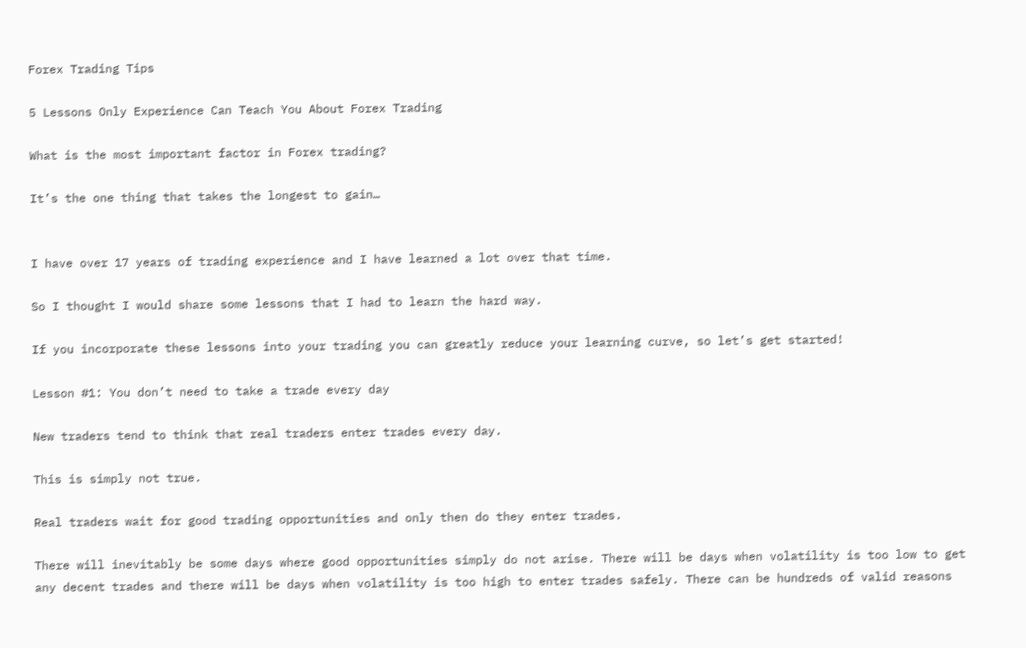Forex Trading Tips

5 Lessons Only Experience Can Teach You About Forex Trading

What is the most important factor in Forex trading?

It’s the one thing that takes the longest to gain…


I have over 17 years of trading experience and I have learned a lot over that time.

So I thought I would share some lessons that I had to learn the hard way.

If you incorporate these lessons into your trading you can greatly reduce your learning curve, so let’s get started!

Lesson #1: You don’t need to take a trade every day

New traders tend to think that real traders enter trades every day.

This is simply not true.

Real traders wait for good trading opportunities and only then do they enter trades.

There will inevitably be some days where good opportunities simply do not arise. There will be days when volatility is too low to get any decent trades and there will be days when volatility is too high to enter trades safely. There can be hundreds of valid reasons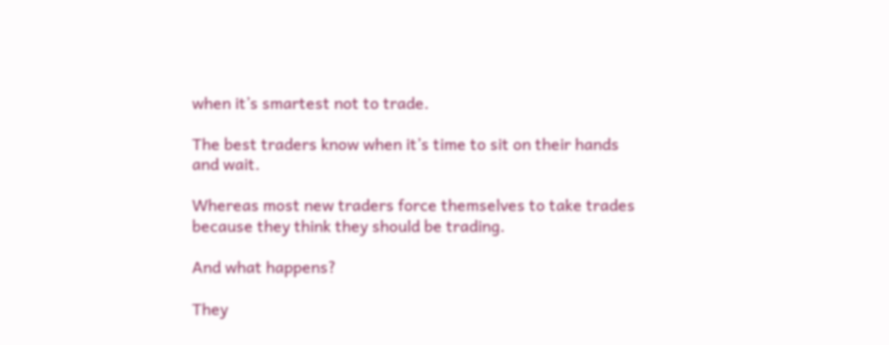when it’s smartest not to trade.

The best traders know when it’s time to sit on their hands and wait.

Whereas most new traders force themselves to take trades because they think they should be trading.

And what happens?

They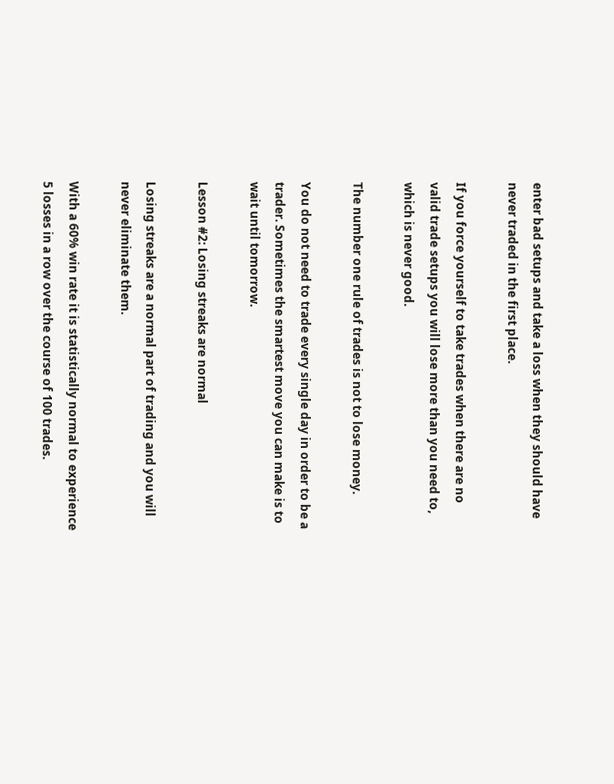enter bad setups and take a loss when they should have never traded in the first place.

If you force yourself to take trades when there are no valid trade setups you will lose more than you need to, which is never good.

The number one rule of trades is not to lose money.

You do not need to trade every single day in order to be a trader. Sometimes the smartest move you can make is to wait until tomorrow.

Lesson #2: Losing streaks are normal

Losing streaks are a normal part of trading and you will never eliminate them.

With a 60% win rate it is statistically normal to experience 5 losses in a row over the course of 100 trades.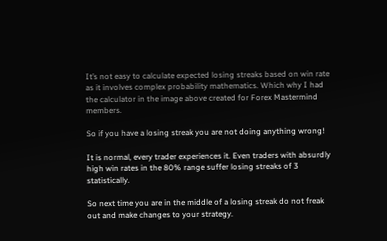It’s not easy to calculate expected losing streaks based on win rate as it involves complex probability mathematics. Which why I had the calculator in the image above created for Forex Mastermind members.

So if you have a losing streak you are not doing anything wrong!

It is normal, every trader experiences it. Even traders with absurdly high win rates in the 80% range suffer losing streaks of 3 statistically.

So next time you are in the middle of a losing streak do not freak out and make changes to your strategy.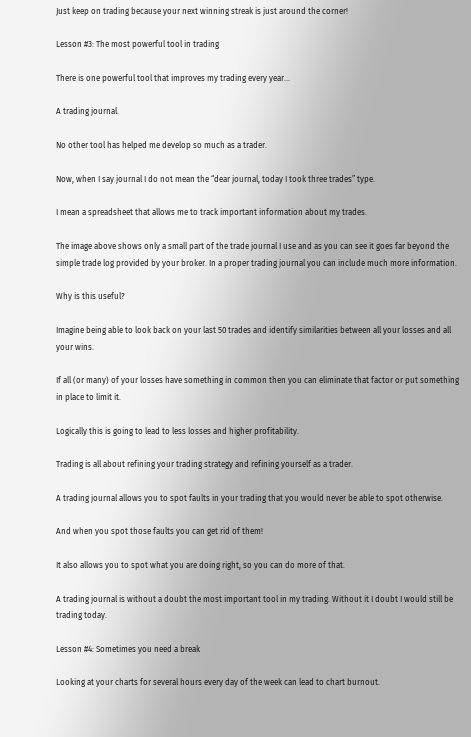Just keep on trading because your next winning streak is just around the corner!

Lesson #3: The most powerful tool in trading

There is one powerful tool that improves my trading every year…

A trading journal.

No other tool has helped me develop so much as a trader.

Now, when I say journal I do not mean the “dear journal, today I took three trades” type.

I mean a spreadsheet that allows me to track important information about my trades.

The image above shows only a small part of the trade journal I use and as you can see it goes far beyond the simple trade log provided by your broker. In a proper trading journal you can include much more information.

Why is this useful?

Imagine being able to look back on your last 50 trades and identify similarities between all your losses and all your wins.

If all (or many) of your losses have something in common then you can eliminate that factor or put something in place to limit it.

Logically this is going to lead to less losses and higher profitability.

Trading is all about refining your trading strategy and refining yourself as a trader.

A trading journal allows you to spot faults in your trading that you would never be able to spot otherwise.

And when you spot those faults you can get rid of them!

It also allows you to spot what you are doing right, so you can do more of that.

A trading journal is without a doubt the most important tool in my trading. Without it I doubt I would still be trading today.

Lesson #4: Sometimes you need a break

Looking at your charts for several hours every day of the week can lead to chart burnout.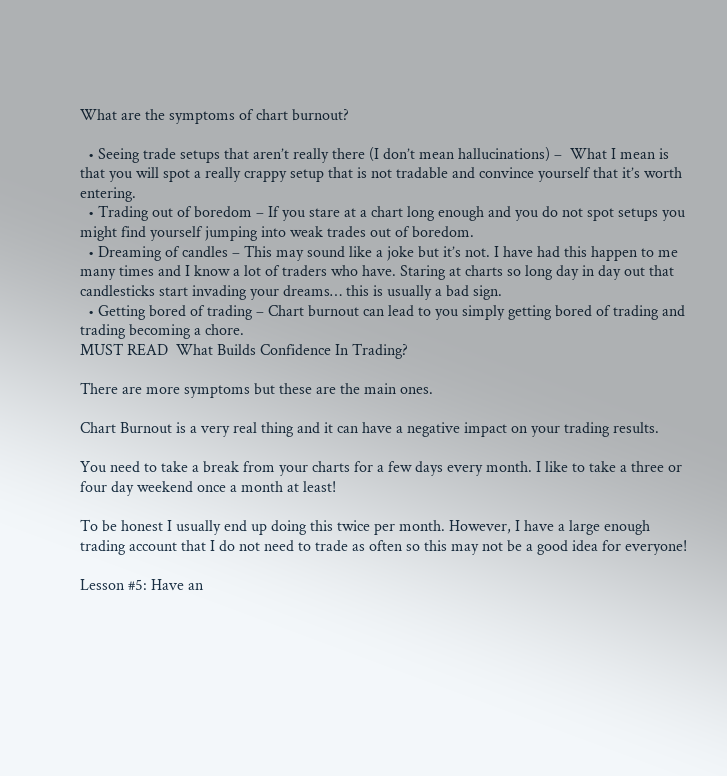What are the symptoms of chart burnout?

  • Seeing trade setups that aren’t really there (I don’t mean hallucinations) –  What I mean is that you will spot a really crappy setup that is not tradable and convince yourself that it’s worth entering.
  • Trading out of boredom – If you stare at a chart long enough and you do not spot setups you might find yourself jumping into weak trades out of boredom.
  • Dreaming of candles – This may sound like a joke but it’s not. I have had this happen to me many times and I know a lot of traders who have. Staring at charts so long day in day out that candlesticks start invading your dreams… this is usually a bad sign.
  • Getting bored of trading – Chart burnout can lead to you simply getting bored of trading and trading becoming a chore.
MUST READ  What Builds Confidence In Trading?

There are more symptoms but these are the main ones.

Chart Burnout is a very real thing and it can have a negative impact on your trading results.

You need to take a break from your charts for a few days every month. I like to take a three or four day weekend once a month at least!

To be honest I usually end up doing this twice per month. However, I have a large enough trading account that I do not need to trade as often so this may not be a good idea for everyone!

Lesson #5: Have an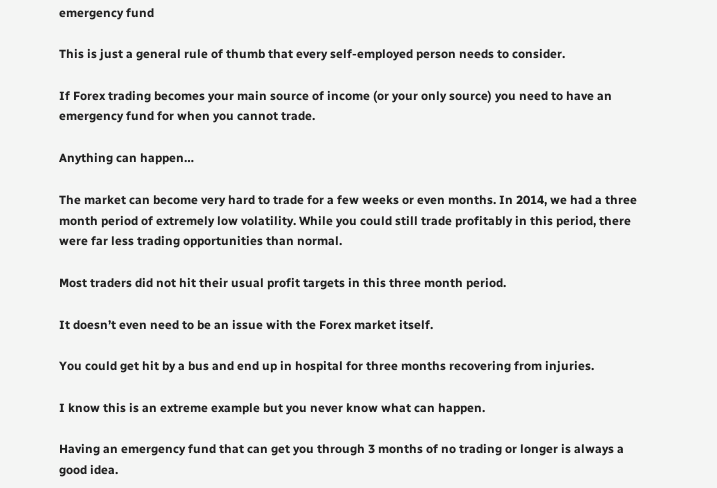emergency fund

This is just a general rule of thumb that every self-employed person needs to consider.

If Forex trading becomes your main source of income (or your only source) you need to have an emergency fund for when you cannot trade.

Anything can happen…

The market can become very hard to trade for a few weeks or even months. In 2014, we had a three month period of extremely low volatility. While you could still trade profitably in this period, there were far less trading opportunities than normal.

Most traders did not hit their usual profit targets in this three month period.

It doesn’t even need to be an issue with the Forex market itself.

You could get hit by a bus and end up in hospital for three months recovering from injuries.

I know this is an extreme example but you never know what can happen.

Having an emergency fund that can get you through 3 months of no trading or longer is always a good idea.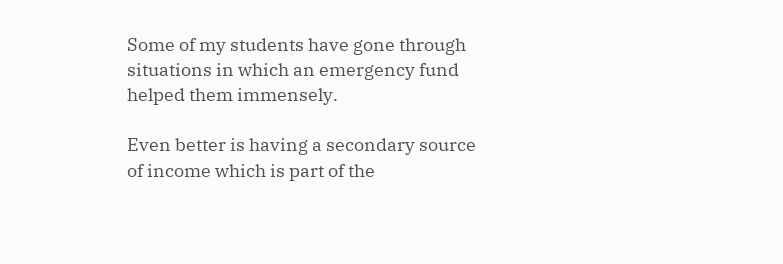Some of my students have gone through situations in which an emergency fund helped them immensely.

Even better is having a secondary source of income which is part of the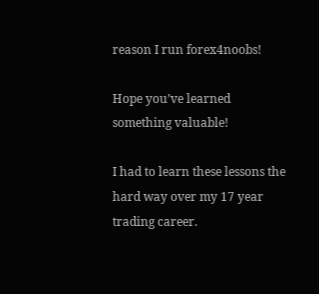reason I run forex4noobs!

Hope you’ve learned something valuable!

I had to learn these lessons the hard way over my 17 year trading career.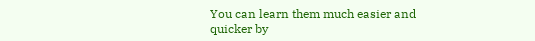You can learn them much easier and quicker by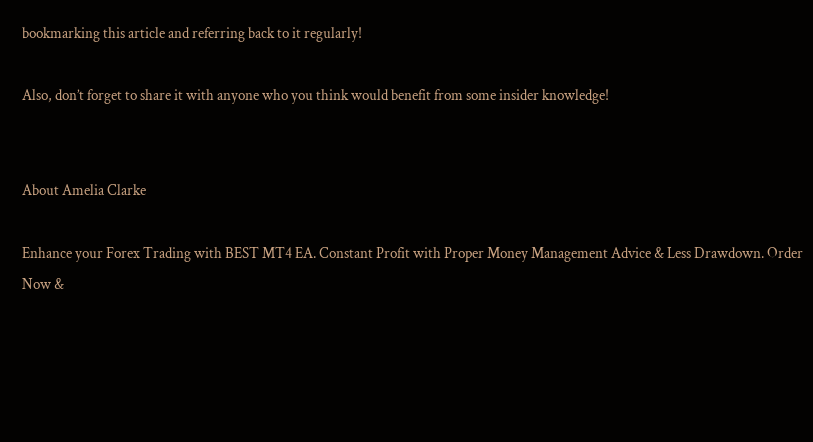bookmarking this article and referring back to it regularly!

Also, don’t forget to share it with anyone who you think would benefit from some insider knowledge!


About Amelia Clarke

Enhance your Forex Trading with BEST MT4 EA. Constant Profit with Proper Money Management Advice & Less Drawdown. Order Now &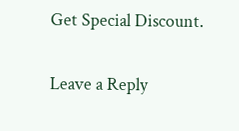Get Special Discount.

Leave a Reply